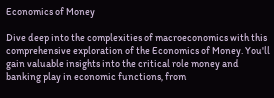Economics of Money

Dive deep into the complexities of macroeconomics with this comprehensive exploration of the Economics of Money. You'll gain valuable insights into the critical role money and banking play in economic functions, from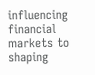influencing financial markets to shaping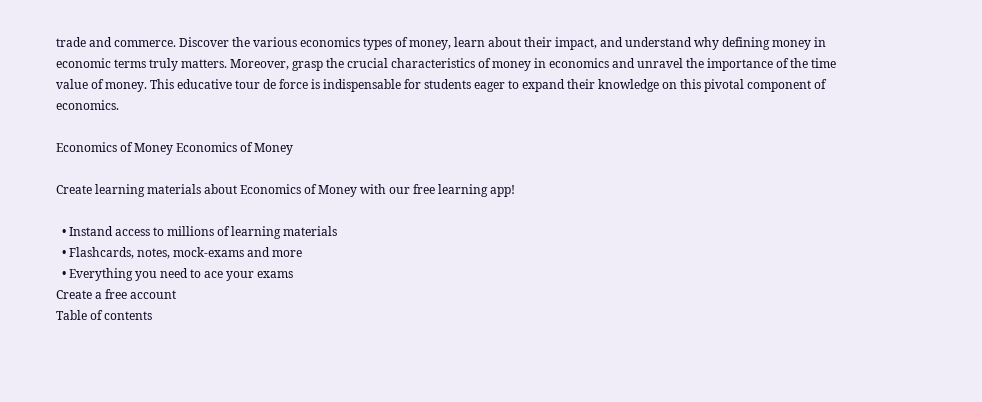trade and commerce. Discover the various economics types of money, learn about their impact, and understand why defining money in economic terms truly matters. Moreover, grasp the crucial characteristics of money in economics and unravel the importance of the time value of money. This educative tour de force is indispensable for students eager to expand their knowledge on this pivotal component of economics.

Economics of Money Economics of Money

Create learning materials about Economics of Money with our free learning app!

  • Instand access to millions of learning materials
  • Flashcards, notes, mock-exams and more
  • Everything you need to ace your exams
Create a free account
Table of contents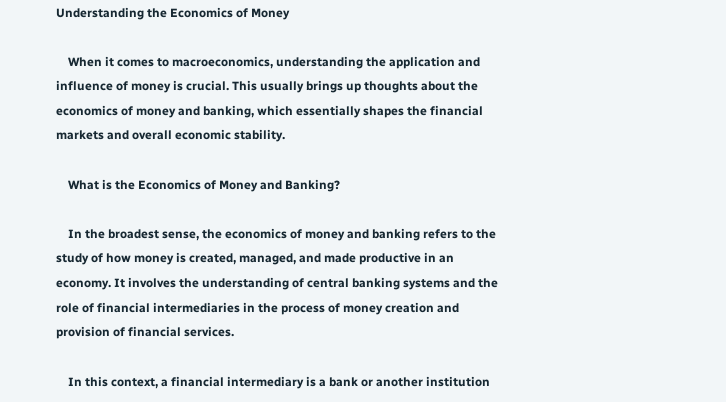Understanding the Economics of Money

    When it comes to macroeconomics, understanding the application and influence of money is crucial. This usually brings up thoughts about the economics of money and banking, which essentially shapes the financial markets and overall economic stability.

    What is the Economics of Money and Banking?

    In the broadest sense, the economics of money and banking refers to the study of how money is created, managed, and made productive in an economy. It involves the understanding of central banking systems and the role of financial intermediaries in the process of money creation and provision of financial services.

    In this context, a financial intermediary is a bank or another institution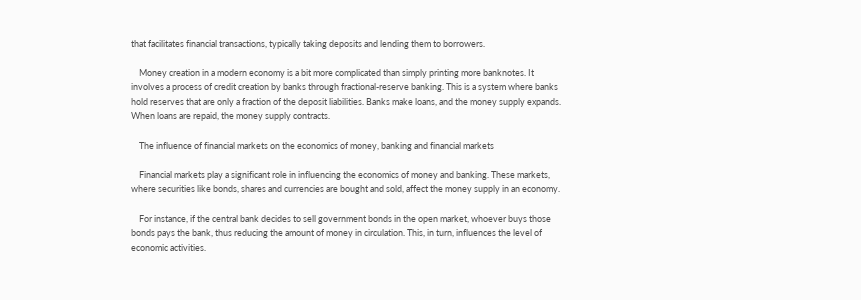that facilitates financial transactions, typically taking deposits and lending them to borrowers.

    Money creation in a modern economy is a bit more complicated than simply printing more banknotes. It involves a process of credit creation by banks through fractional-reserve banking. This is a system where banks hold reserves that are only a fraction of the deposit liabilities. Banks make loans, and the money supply expands. When loans are repaid, the money supply contracts.

    The influence of financial markets on the economics of money, banking and financial markets

    Financial markets play a significant role in influencing the economics of money and banking. These markets, where securities like bonds, shares and currencies are bought and sold, affect the money supply in an economy.

    For instance, if the central bank decides to sell government bonds in the open market, whoever buys those bonds pays the bank, thus reducing the amount of money in circulation. This, in turn, influences the level of economic activities.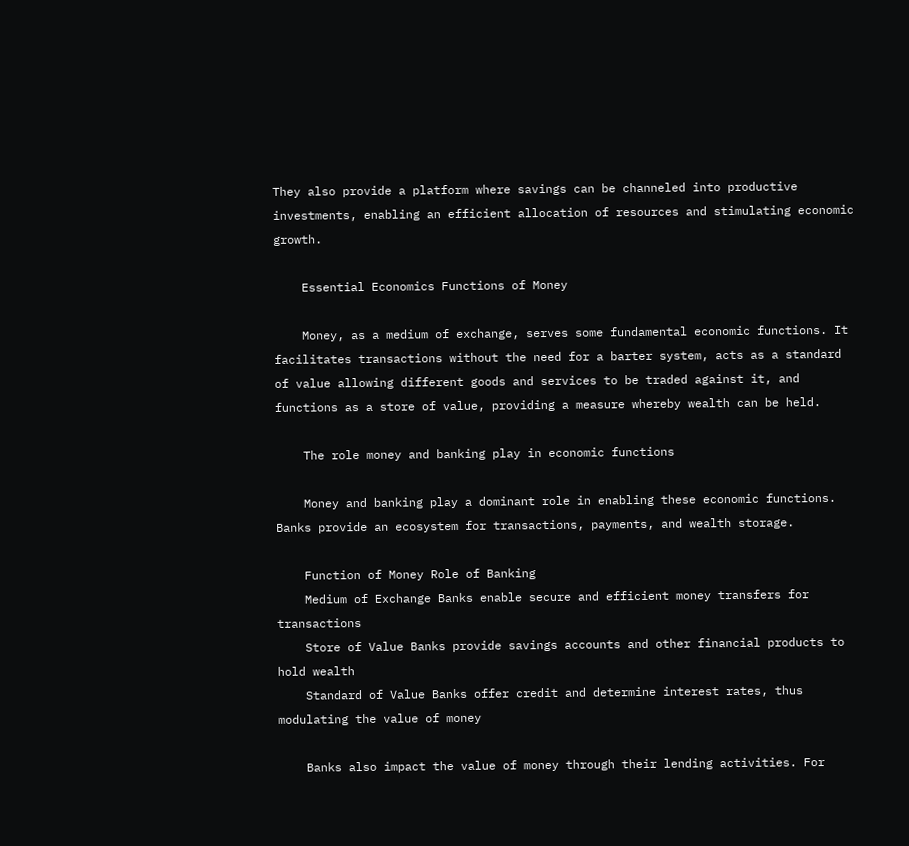They also provide a platform where savings can be channeled into productive investments, enabling an efficient allocation of resources and stimulating economic growth.

    Essential Economics Functions of Money

    Money, as a medium of exchange, serves some fundamental economic functions. It facilitates transactions without the need for a barter system, acts as a standard of value allowing different goods and services to be traded against it, and functions as a store of value, providing a measure whereby wealth can be held.

    The role money and banking play in economic functions

    Money and banking play a dominant role in enabling these economic functions. Banks provide an ecosystem for transactions, payments, and wealth storage.

    Function of Money Role of Banking
    Medium of Exchange Banks enable secure and efficient money transfers for transactions
    Store of Value Banks provide savings accounts and other financial products to hold wealth
    Standard of Value Banks offer credit and determine interest rates, thus modulating the value of money

    Banks also impact the value of money through their lending activities. For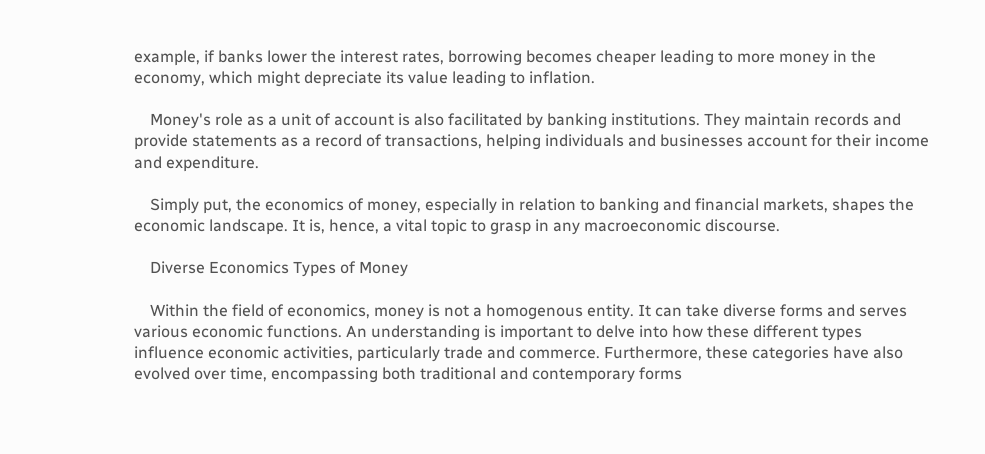example, if banks lower the interest rates, borrowing becomes cheaper leading to more money in the economy, which might depreciate its value leading to inflation.

    Money's role as a unit of account is also facilitated by banking institutions. They maintain records and provide statements as a record of transactions, helping individuals and businesses account for their income and expenditure.

    Simply put, the economics of money, especially in relation to banking and financial markets, shapes the economic landscape. It is, hence, a vital topic to grasp in any macroeconomic discourse.

    Diverse Economics Types of Money

    Within the field of economics, money is not a homogenous entity. It can take diverse forms and serves various economic functions. An understanding is important to delve into how these different types influence economic activities, particularly trade and commerce. Furthermore, these categories have also evolved over time, encompassing both traditional and contemporary forms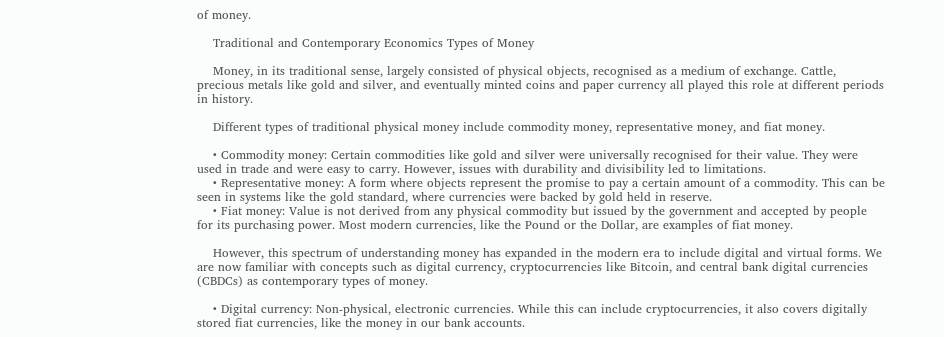of money.

    Traditional and Contemporary Economics Types of Money

    Money, in its traditional sense, largely consisted of physical objects, recognised as a medium of exchange. Cattle, precious metals like gold and silver, and eventually minted coins and paper currency all played this role at different periods in history.

    Different types of traditional physical money include commodity money, representative money, and fiat money.

    • Commodity money: Certain commodities like gold and silver were universally recognised for their value. They were used in trade and were easy to carry. However, issues with durability and divisibility led to limitations.
    • Representative money: A form where objects represent the promise to pay a certain amount of a commodity. This can be seen in systems like the gold standard, where currencies were backed by gold held in reserve.
    • Fiat money: Value is not derived from any physical commodity but issued by the government and accepted by people for its purchasing power. Most modern currencies, like the Pound or the Dollar, are examples of fiat money.

    However, this spectrum of understanding money has expanded in the modern era to include digital and virtual forms. We are now familiar with concepts such as digital currency, cryptocurrencies like Bitcoin, and central bank digital currencies (CBDCs) as contemporary types of money.

    • Digital currency: Non-physical, electronic currencies. While this can include cryptocurrencies, it also covers digitally stored fiat currencies, like the money in our bank accounts.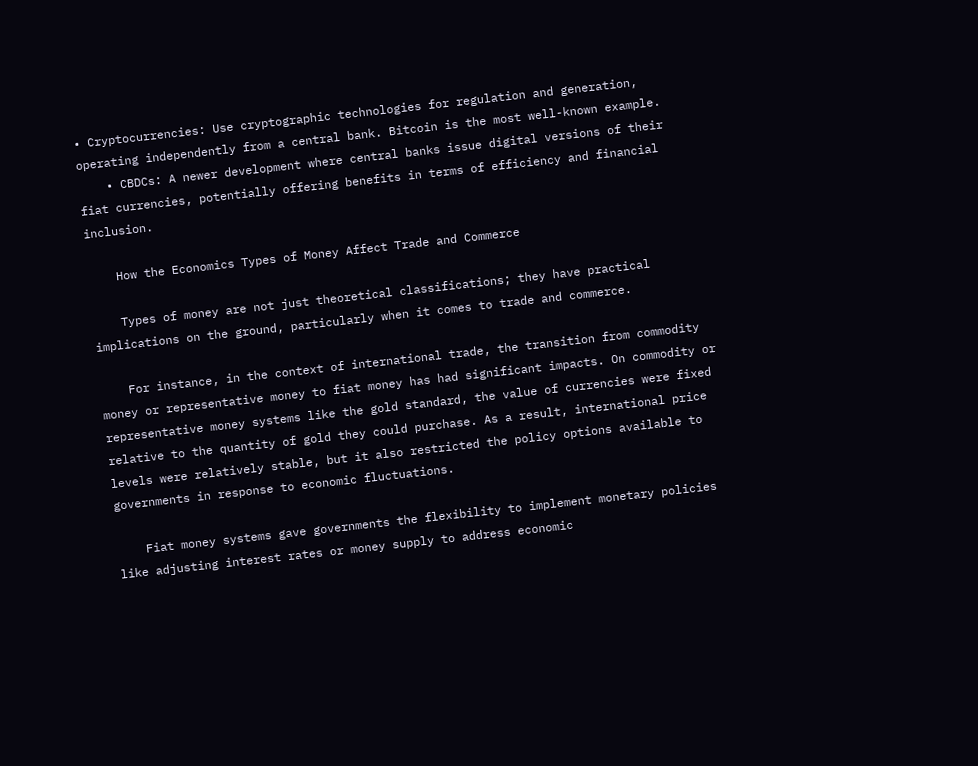• Cryptocurrencies: Use cryptographic technologies for regulation and generation, operating independently from a central bank. Bitcoin is the most well-known example.
    • CBDCs: A newer development where central banks issue digital versions of their fiat currencies, potentially offering benefits in terms of efficiency and financial inclusion.

    How the Economics Types of Money Affect Trade and Commerce

    Types of money are not just theoretical classifications; they have practical implications on the ground, particularly when it comes to trade and commerce.

    For instance, in the context of international trade, the transition from commodity money or representative money to fiat money has had significant impacts. On commodity or representative money systems like the gold standard, the value of currencies were fixed relative to the quantity of gold they could purchase. As a result, international price levels were relatively stable, but it also restricted the policy options available to governments in response to economic fluctuations.

    Fiat money systems gave governments the flexibility to implement monetary policies like adjusting interest rates or money supply to address economic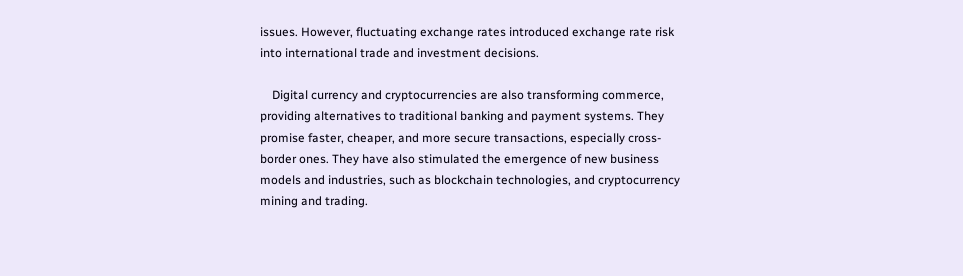issues. However, fluctuating exchange rates introduced exchange rate risk into international trade and investment decisions.

    Digital currency and cryptocurrencies are also transforming commerce, providing alternatives to traditional banking and payment systems. They promise faster, cheaper, and more secure transactions, especially cross-border ones. They have also stimulated the emergence of new business models and industries, such as blockchain technologies, and cryptocurrency mining and trading.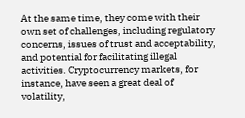At the same time, they come with their own set of challenges, including regulatory concerns, issues of trust and acceptability, and potential for facilitating illegal activities. Cryptocurrency markets, for instance, have seen a great deal of volatility,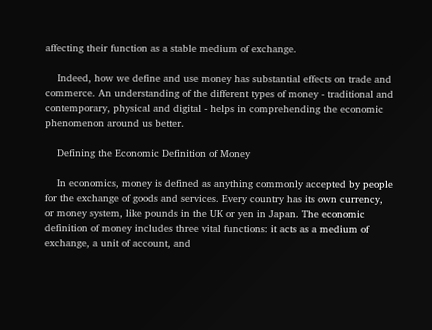affecting their function as a stable medium of exchange.

    Indeed, how we define and use money has substantial effects on trade and commerce. An understanding of the different types of money - traditional and contemporary, physical and digital - helps in comprehending the economic phenomenon around us better.

    Defining the Economic Definition of Money

    In economics, money is defined as anything commonly accepted by people for the exchange of goods and services. Every country has its own currency, or money system, like pounds in the UK or yen in Japan. The economic definition of money includes three vital functions: it acts as a medium of exchange, a unit of account, and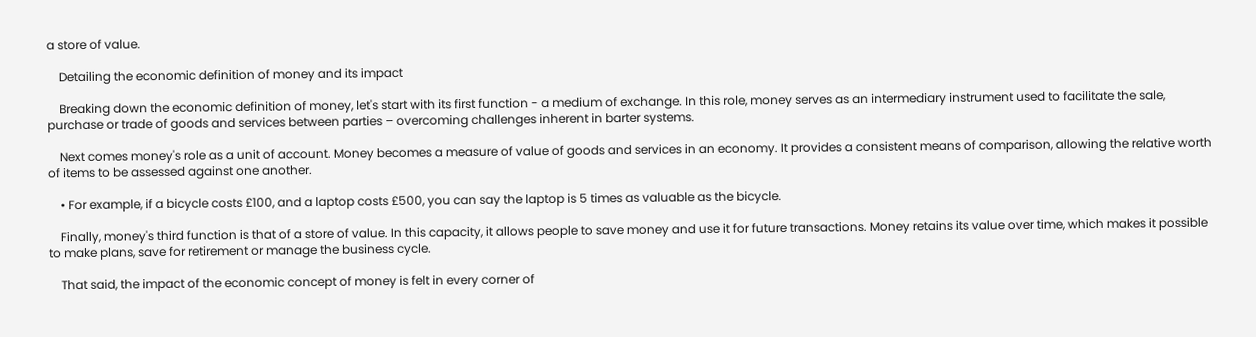a store of value.

    Detailing the economic definition of money and its impact

    Breaking down the economic definition of money, let's start with its first function - a medium of exchange. In this role, money serves as an intermediary instrument used to facilitate the sale, purchase or trade of goods and services between parties – overcoming challenges inherent in barter systems.

    Next comes money's role as a unit of account. Money becomes a measure of value of goods and services in an economy. It provides a consistent means of comparison, allowing the relative worth of items to be assessed against one another.

    • For example, if a bicycle costs £100, and a laptop costs £500, you can say the laptop is 5 times as valuable as the bicycle.

    Finally, money's third function is that of a store of value. In this capacity, it allows people to save money and use it for future transactions. Money retains its value over time, which makes it possible to make plans, save for retirement or manage the business cycle.

    That said, the impact of the economic concept of money is felt in every corner of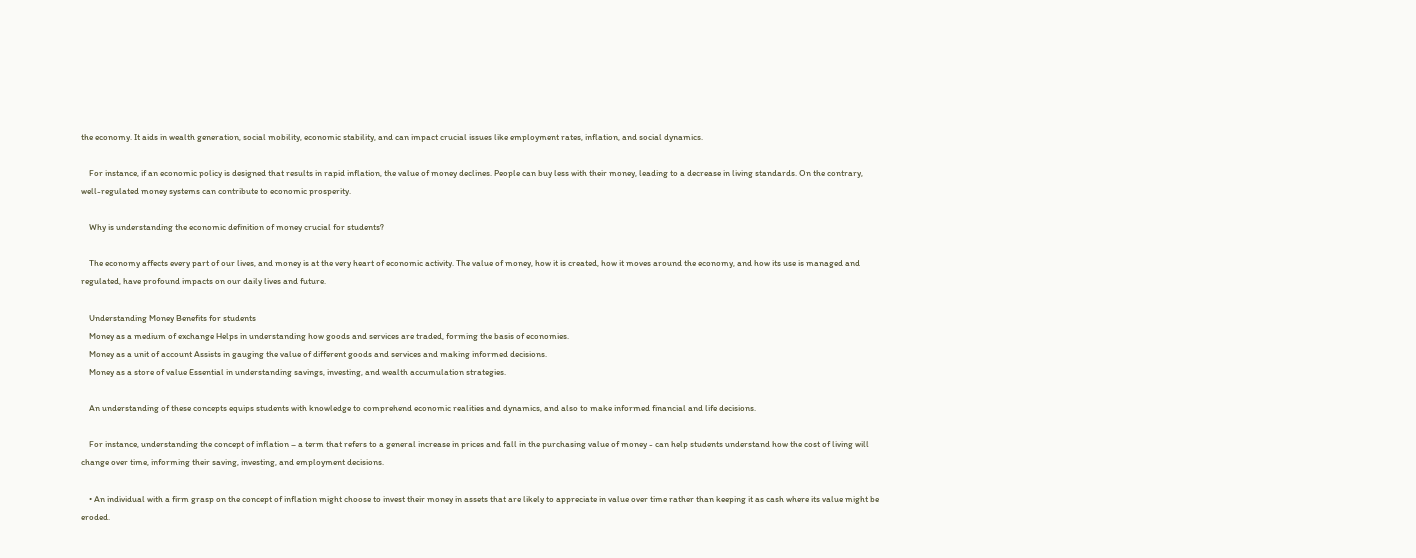the economy. It aids in wealth generation, social mobility, economic stability, and can impact crucial issues like employment rates, inflation, and social dynamics.

    For instance, if an economic policy is designed that results in rapid inflation, the value of money declines. People can buy less with their money, leading to a decrease in living standards. On the contrary, well-regulated money systems can contribute to economic prosperity.

    Why is understanding the economic definition of money crucial for students?

    The economy affects every part of our lives, and money is at the very heart of economic activity. The value of money, how it is created, how it moves around the economy, and how its use is managed and regulated, have profound impacts on our daily lives and future.

    Understanding Money Benefits for students
    Money as a medium of exchange Helps in understanding how goods and services are traded, forming the basis of economies.
    Money as a unit of account Assists in gauging the value of different goods and services and making informed decisions.
    Money as a store of value Essential in understanding savings, investing, and wealth accumulation strategies.

    An understanding of these concepts equips students with knowledge to comprehend economic realities and dynamics, and also to make informed financial and life decisions.

    For instance, understanding the concept of inflation – a term that refers to a general increase in prices and fall in the purchasing value of money - can help students understand how the cost of living will change over time, informing their saving, investing, and employment decisions.

    • An individual with a firm grasp on the concept of inflation might choose to invest their money in assets that are likely to appreciate in value over time rather than keeping it as cash where its value might be eroded.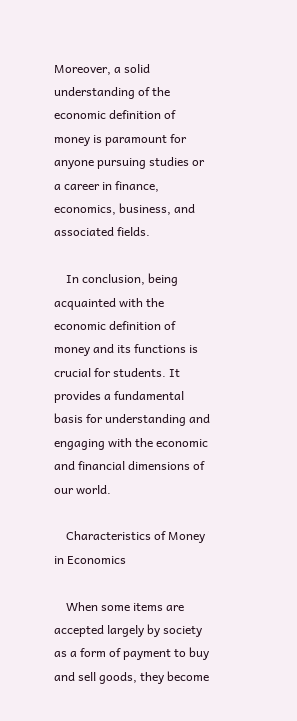Moreover, a solid understanding of the economic definition of money is paramount for anyone pursuing studies or a career in finance, economics, business, and associated fields.

    In conclusion, being acquainted with the economic definition of money and its functions is crucial for students. It provides a fundamental basis for understanding and engaging with the economic and financial dimensions of our world.

    Characteristics of Money in Economics

    When some items are accepted largely by society as a form of payment to buy and sell goods, they become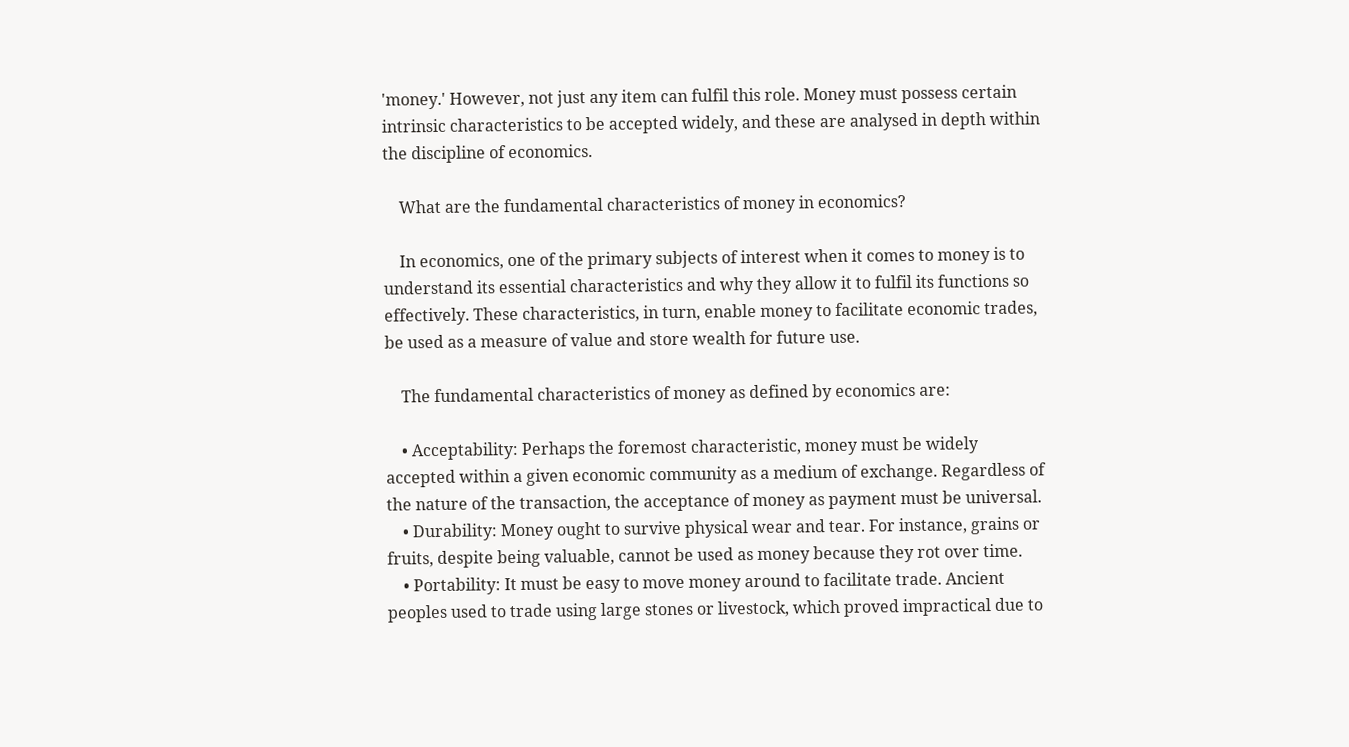'money.' However, not just any item can fulfil this role. Money must possess certain intrinsic characteristics to be accepted widely, and these are analysed in depth within the discipline of economics.

    What are the fundamental characteristics of money in economics?

    In economics, one of the primary subjects of interest when it comes to money is to understand its essential characteristics and why they allow it to fulfil its functions so effectively. These characteristics, in turn, enable money to facilitate economic trades, be used as a measure of value and store wealth for future use.

    The fundamental characteristics of money as defined by economics are:

    • Acceptability: Perhaps the foremost characteristic, money must be widely accepted within a given economic community as a medium of exchange. Regardless of the nature of the transaction, the acceptance of money as payment must be universal.
    • Durability: Money ought to survive physical wear and tear. For instance, grains or fruits, despite being valuable, cannot be used as money because they rot over time.
    • Portability: It must be easy to move money around to facilitate trade. Ancient peoples used to trade using large stones or livestock, which proved impractical due to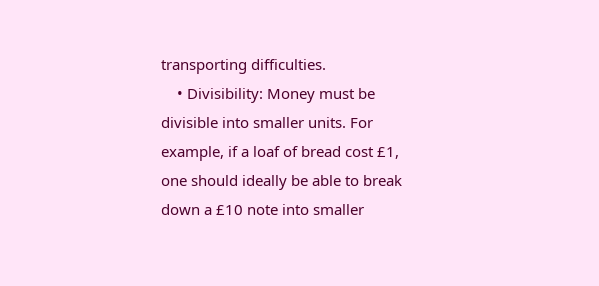transporting difficulties.
    • Divisibility: Money must be divisible into smaller units. For example, if a loaf of bread cost £1, one should ideally be able to break down a £10 note into smaller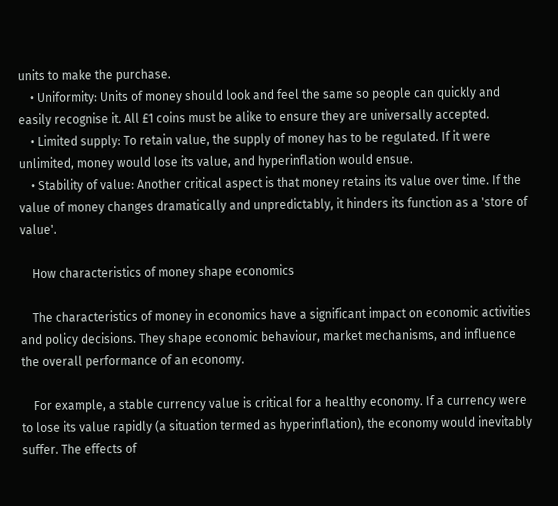units to make the purchase.
    • Uniformity: Units of money should look and feel the same so people can quickly and easily recognise it. All £1 coins must be alike to ensure they are universally accepted.
    • Limited supply: To retain value, the supply of money has to be regulated. If it were unlimited, money would lose its value, and hyperinflation would ensue.
    • Stability of value: Another critical aspect is that money retains its value over time. If the value of money changes dramatically and unpredictably, it hinders its function as a 'store of value'.

    How characteristics of money shape economics

    The characteristics of money in economics have a significant impact on economic activities and policy decisions. They shape economic behaviour, market mechanisms, and influence the overall performance of an economy.

    For example, a stable currency value is critical for a healthy economy. If a currency were to lose its value rapidly (a situation termed as hyperinflation), the economy would inevitably suffer. The effects of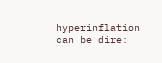hyperinflation can be dire: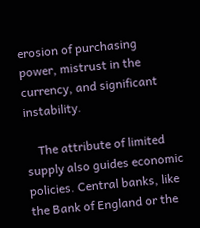erosion of purchasing power, mistrust in the currency, and significant instability.

    The attribute of limited supply also guides economic policies. Central banks, like the Bank of England or the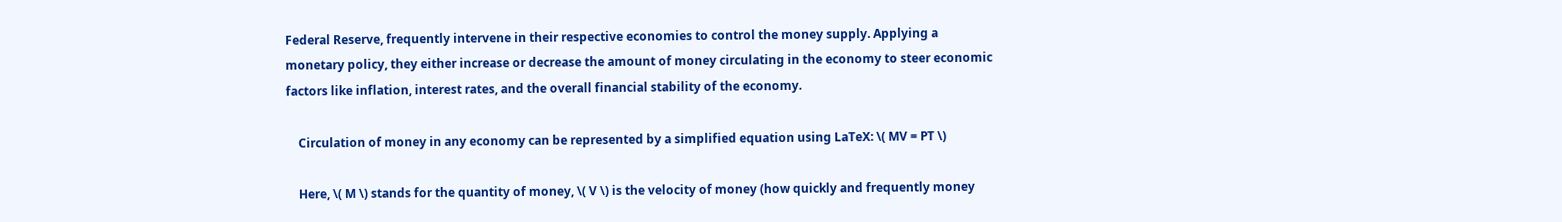Federal Reserve, frequently intervene in their respective economies to control the money supply. Applying a monetary policy, they either increase or decrease the amount of money circulating in the economy to steer economic factors like inflation, interest rates, and the overall financial stability of the economy.

    Circulation of money in any economy can be represented by a simplified equation using LaTeX: \( MV = PT \)

    Here, \( M \) stands for the quantity of money, \( V \) is the velocity of money (how quickly and frequently money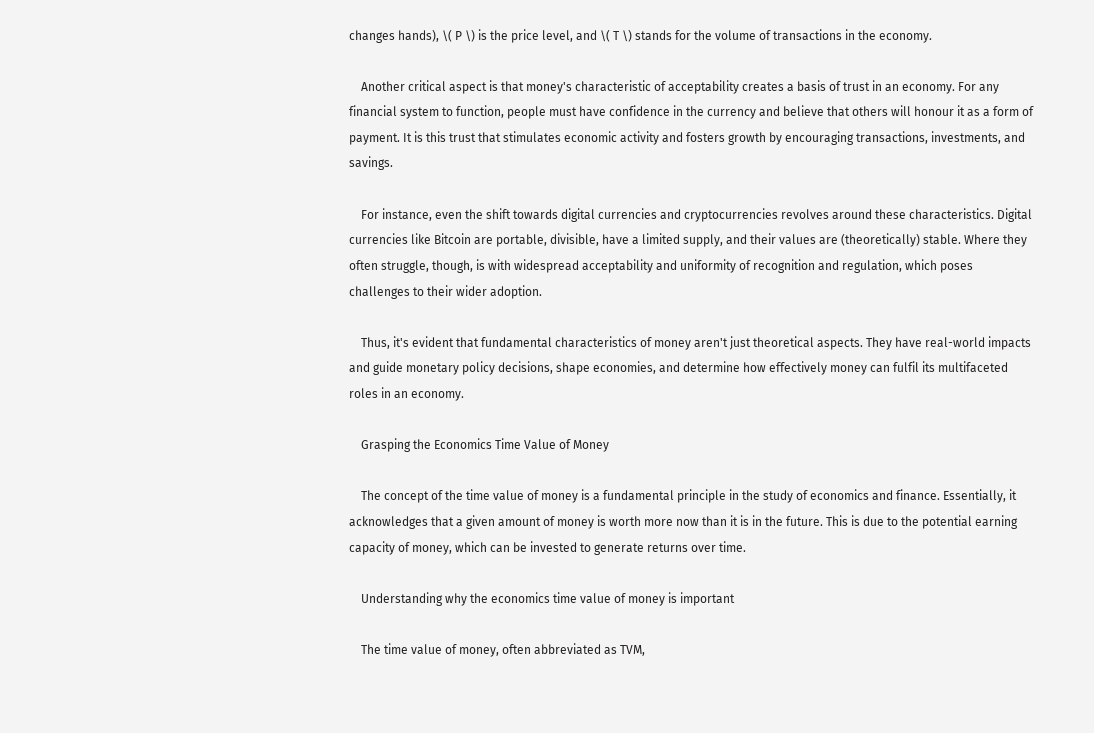changes hands), \( P \) is the price level, and \( T \) stands for the volume of transactions in the economy.

    Another critical aspect is that money's characteristic of acceptability creates a basis of trust in an economy. For any financial system to function, people must have confidence in the currency and believe that others will honour it as a form of payment. It is this trust that stimulates economic activity and fosters growth by encouraging transactions, investments, and savings.

    For instance, even the shift towards digital currencies and cryptocurrencies revolves around these characteristics. Digital currencies like Bitcoin are portable, divisible, have a limited supply, and their values are (theoretically) stable. Where they often struggle, though, is with widespread acceptability and uniformity of recognition and regulation, which poses challenges to their wider adoption.

    Thus, it's evident that fundamental characteristics of money aren't just theoretical aspects. They have real-world impacts and guide monetary policy decisions, shape economies, and determine how effectively money can fulfil its multifaceted roles in an economy.

    Grasping the Economics Time Value of Money

    The concept of the time value of money is a fundamental principle in the study of economics and finance. Essentially, it acknowledges that a given amount of money is worth more now than it is in the future. This is due to the potential earning capacity of money, which can be invested to generate returns over time.

    Understanding why the economics time value of money is important

    The time value of money, often abbreviated as TVM,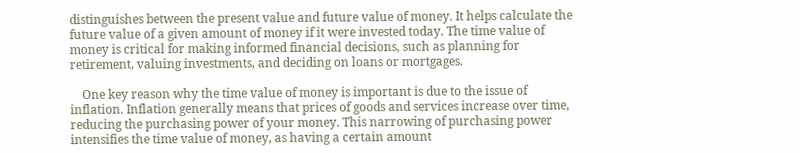distinguishes between the present value and future value of money. It helps calculate the future value of a given amount of money if it were invested today. The time value of money is critical for making informed financial decisions, such as planning for retirement, valuing investments, and deciding on loans or mortgages.

    One key reason why the time value of money is important is due to the issue of inflation. Inflation generally means that prices of goods and services increase over time, reducing the purchasing power of your money. This narrowing of purchasing power intensifies the time value of money, as having a certain amount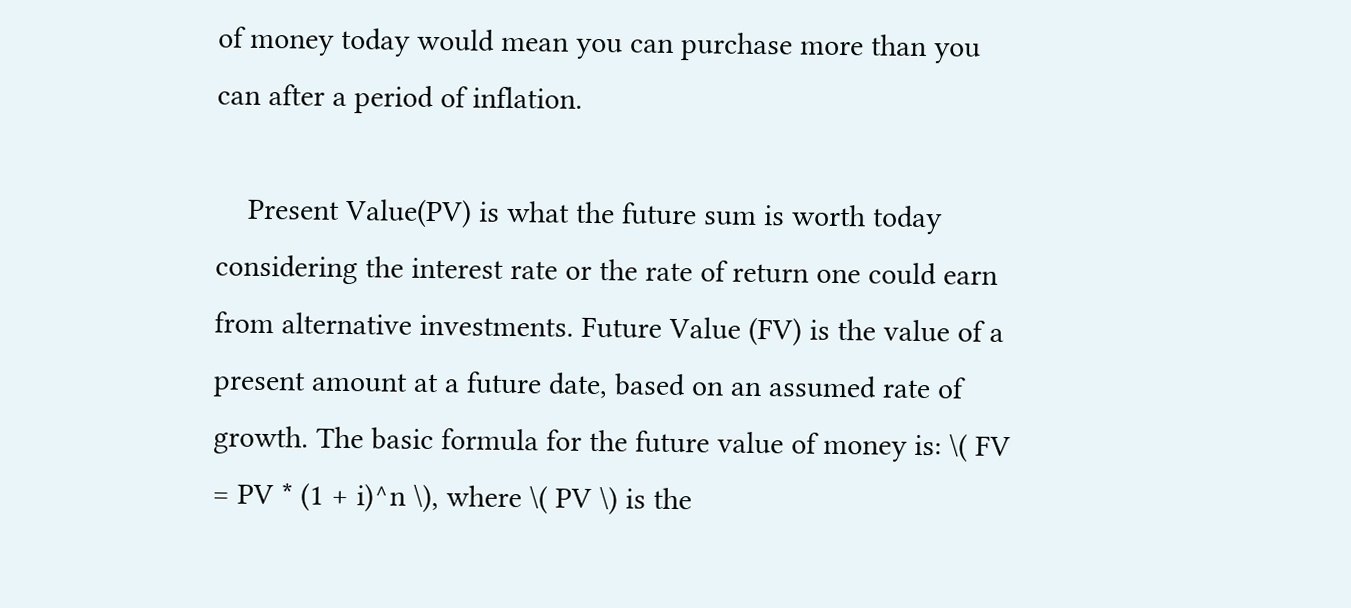of money today would mean you can purchase more than you can after a period of inflation.

    Present Value(PV) is what the future sum is worth today considering the interest rate or the rate of return one could earn from alternative investments. Future Value (FV) is the value of a present amount at a future date, based on an assumed rate of growth. The basic formula for the future value of money is: \( FV = PV * (1 + i)^n \), where \( PV \) is the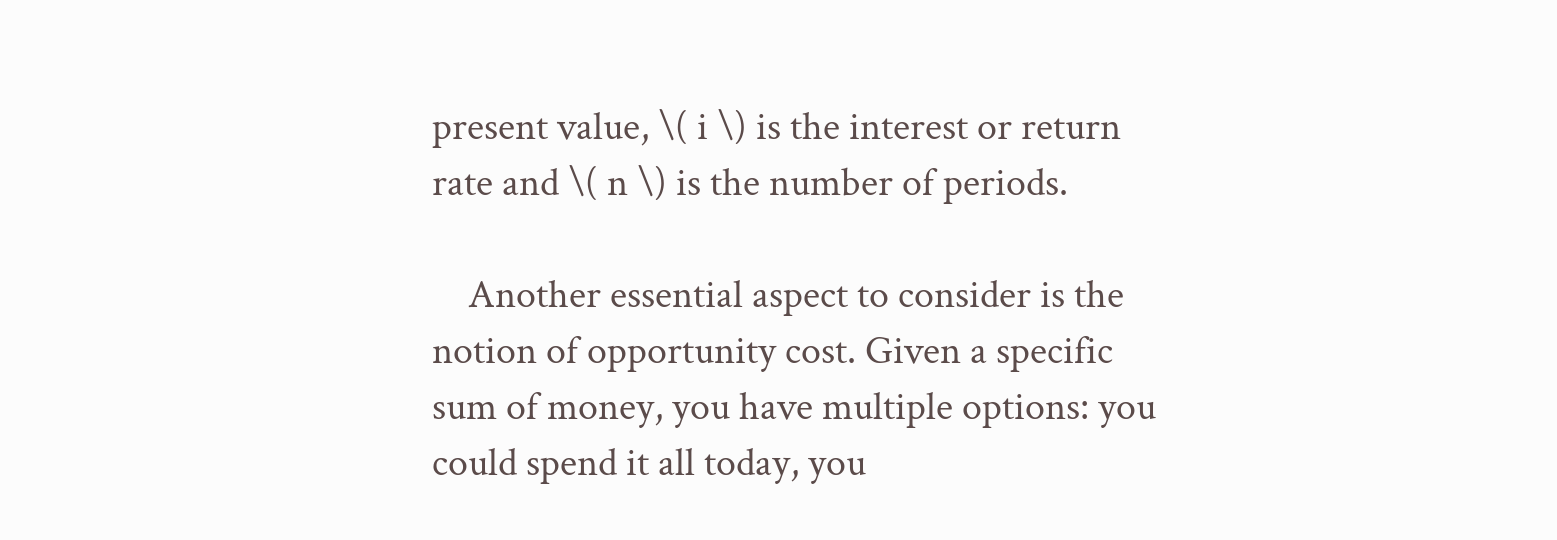present value, \( i \) is the interest or return rate and \( n \) is the number of periods.

    Another essential aspect to consider is the notion of opportunity cost. Given a specific sum of money, you have multiple options: you could spend it all today, you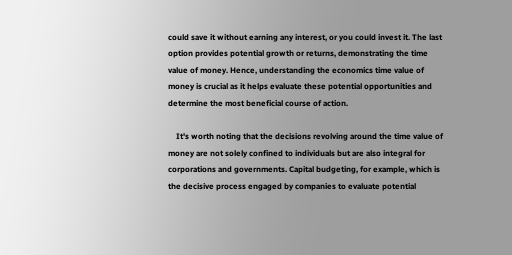could save it without earning any interest, or you could invest it. The last option provides potential growth or returns, demonstrating the time value of money. Hence, understanding the economics time value of money is crucial as it helps evaluate these potential opportunities and determine the most beneficial course of action.

    It's worth noting that the decisions revolving around the time value of money are not solely confined to individuals but are also integral for corporations and governments. Capital budgeting, for example, which is the decisive process engaged by companies to evaluate potential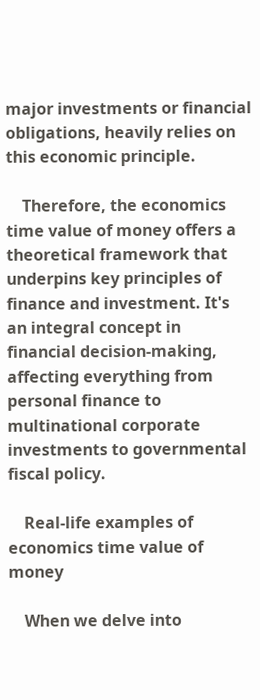major investments or financial obligations, heavily relies on this economic principle.

    Therefore, the economics time value of money offers a theoretical framework that underpins key principles of finance and investment. It's an integral concept in financial decision-making, affecting everything from personal finance to multinational corporate investments to governmental fiscal policy.

    Real-life examples of economics time value of money

    When we delve into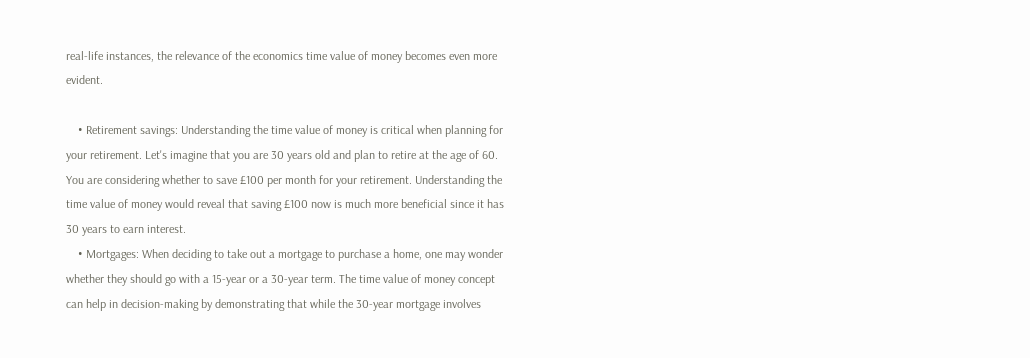real-life instances, the relevance of the economics time value of money becomes even more evident.

    • Retirement savings: Understanding the time value of money is critical when planning for your retirement. Let's imagine that you are 30 years old and plan to retire at the age of 60. You are considering whether to save £100 per month for your retirement. Understanding the time value of money would reveal that saving £100 now is much more beneficial since it has 30 years to earn interest.
    • Mortgages: When deciding to take out a mortgage to purchase a home, one may wonder whether they should go with a 15-year or a 30-year term. The time value of money concept can help in decision-making by demonstrating that while the 30-year mortgage involves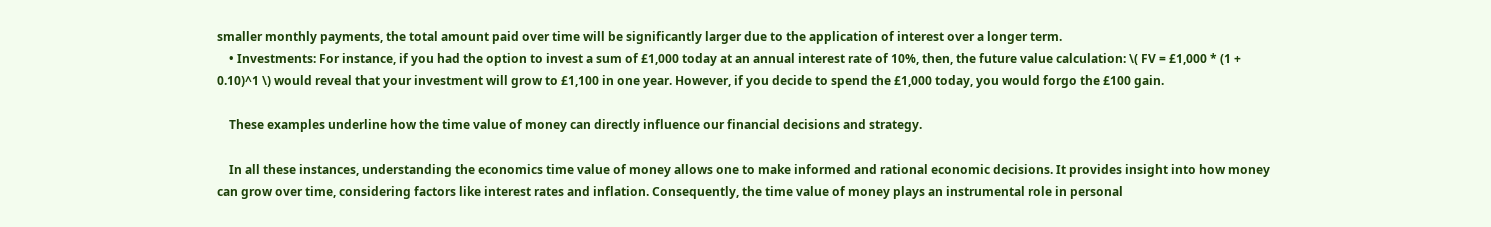smaller monthly payments, the total amount paid over time will be significantly larger due to the application of interest over a longer term.
    • Investments: For instance, if you had the option to invest a sum of £1,000 today at an annual interest rate of 10%, then, the future value calculation: \( FV = £1,000 * (1 + 0.10)^1 \) would reveal that your investment will grow to £1,100 in one year. However, if you decide to spend the £1,000 today, you would forgo the £100 gain.

    These examples underline how the time value of money can directly influence our financial decisions and strategy.

    In all these instances, understanding the economics time value of money allows one to make informed and rational economic decisions. It provides insight into how money can grow over time, considering factors like interest rates and inflation. Consequently, the time value of money plays an instrumental role in personal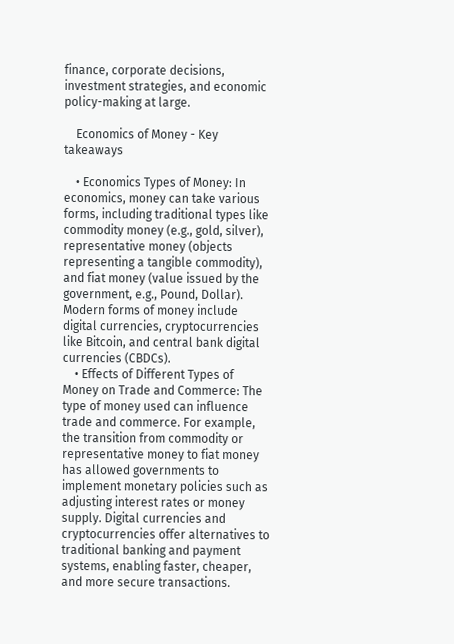finance, corporate decisions, investment strategies, and economic policy-making at large.

    Economics of Money - Key takeaways

    • Economics Types of Money: In economics, money can take various forms, including traditional types like commodity money (e.g., gold, silver), representative money (objects representing a tangible commodity), and fiat money (value issued by the government, e.g., Pound, Dollar). Modern forms of money include digital currencies, cryptocurrencies like Bitcoin, and central bank digital currencies (CBDCs).
    • Effects of Different Types of Money on Trade and Commerce: The type of money used can influence trade and commerce. For example, the transition from commodity or representative money to fiat money has allowed governments to implement monetary policies such as adjusting interest rates or money supply. Digital currencies and cryptocurrencies offer alternatives to traditional banking and payment systems, enabling faster, cheaper, and more secure transactions.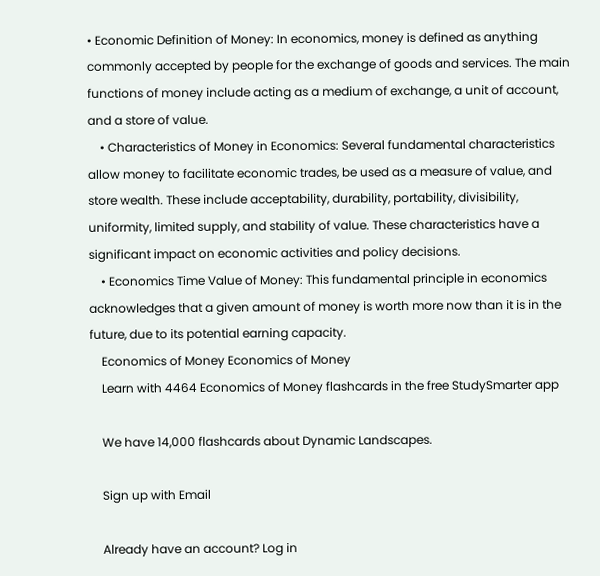• Economic Definition of Money: In economics, money is defined as anything commonly accepted by people for the exchange of goods and services. The main functions of money include acting as a medium of exchange, a unit of account, and a store of value.
    • Characteristics of Money in Economics: Several fundamental characteristics allow money to facilitate economic trades, be used as a measure of value, and store wealth. These include acceptability, durability, portability, divisibility, uniformity, limited supply, and stability of value. These characteristics have a significant impact on economic activities and policy decisions.
    • Economics Time Value of Money: This fundamental principle in economics acknowledges that a given amount of money is worth more now than it is in the future, due to its potential earning capacity.
    Economics of Money Economics of Money
    Learn with 4464 Economics of Money flashcards in the free StudySmarter app

    We have 14,000 flashcards about Dynamic Landscapes.

    Sign up with Email

    Already have an account? Log in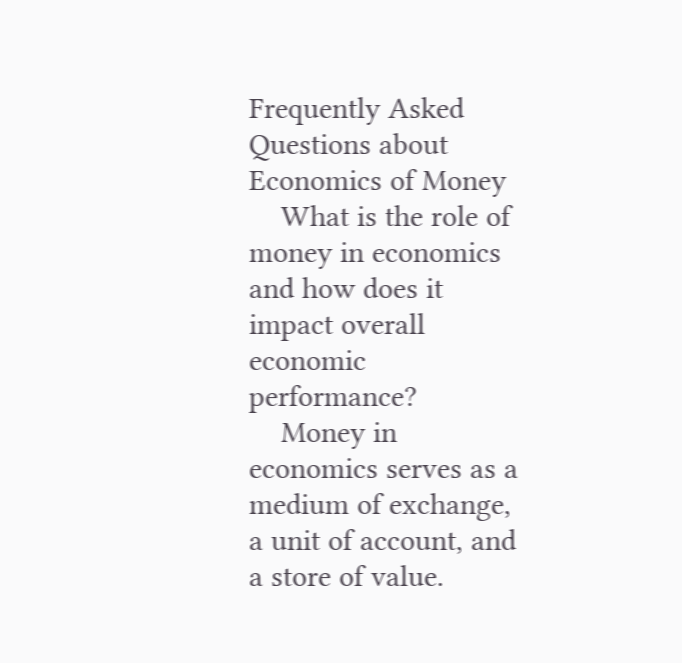Frequently Asked Questions about Economics of Money
    What is the role of money in economics and how does it impact overall economic performance?
    Money in economics serves as a medium of exchange, a unit of account, and a store of value.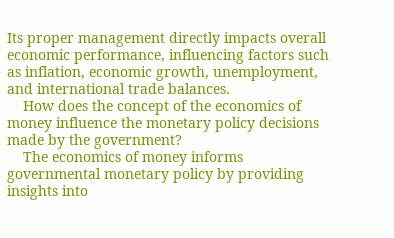Its proper management directly impacts overall economic performance, influencing factors such as inflation, economic growth, unemployment, and international trade balances.
    How does the concept of the economics of money influence the monetary policy decisions made by the government?
    The economics of money informs governmental monetary policy by providing insights into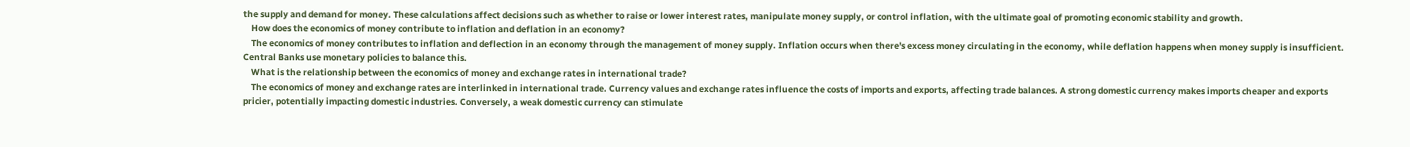the supply and demand for money. These calculations affect decisions such as whether to raise or lower interest rates, manipulate money supply, or control inflation, with the ultimate goal of promoting economic stability and growth.
    How does the economics of money contribute to inflation and deflation in an economy?
    The economics of money contributes to inflation and deflection in an economy through the management of money supply. Inflation occurs when there's excess money circulating in the economy, while deflation happens when money supply is insufficient. Central Banks use monetary policies to balance this.
    What is the relationship between the economics of money and exchange rates in international trade?
    The economics of money and exchange rates are interlinked in international trade. Currency values and exchange rates influence the costs of imports and exports, affecting trade balances. A strong domestic currency makes imports cheaper and exports pricier, potentially impacting domestic industries. Conversely, a weak domestic currency can stimulate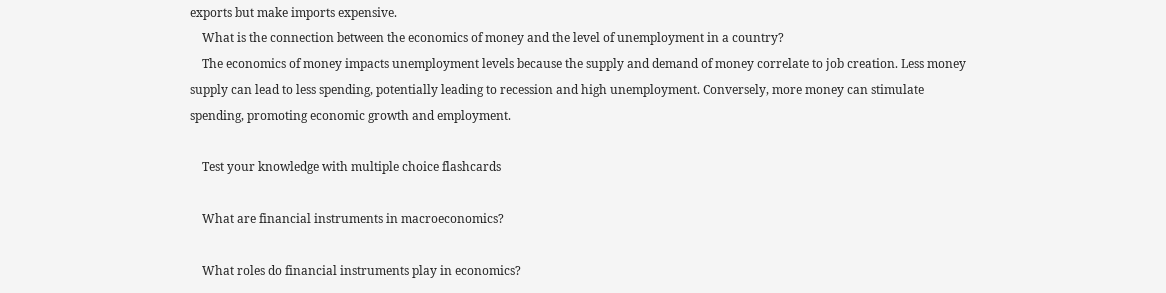exports but make imports expensive.
    What is the connection between the economics of money and the level of unemployment in a country?
    The economics of money impacts unemployment levels because the supply and demand of money correlate to job creation. Less money supply can lead to less spending, potentially leading to recession and high unemployment. Conversely, more money can stimulate spending, promoting economic growth and employment.

    Test your knowledge with multiple choice flashcards

    What are financial instruments in macroeconomics?

    What roles do financial instruments play in economics?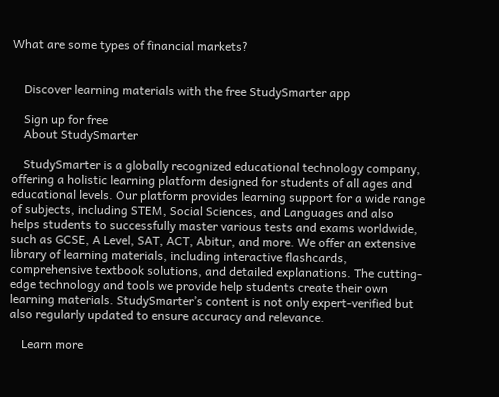What are some types of financial markets?


    Discover learning materials with the free StudySmarter app

    Sign up for free
    About StudySmarter

    StudySmarter is a globally recognized educational technology company, offering a holistic learning platform designed for students of all ages and educational levels. Our platform provides learning support for a wide range of subjects, including STEM, Social Sciences, and Languages and also helps students to successfully master various tests and exams worldwide, such as GCSE, A Level, SAT, ACT, Abitur, and more. We offer an extensive library of learning materials, including interactive flashcards, comprehensive textbook solutions, and detailed explanations. The cutting-edge technology and tools we provide help students create their own learning materials. StudySmarter’s content is not only expert-verified but also regularly updated to ensure accuracy and relevance.

    Learn more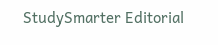StudySmarter Editorial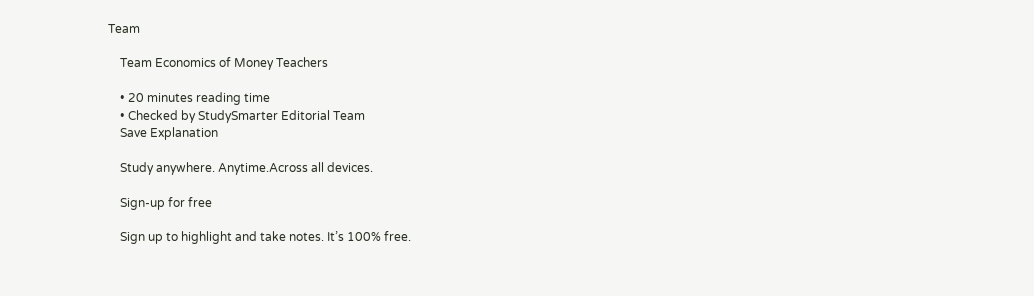Team

    Team Economics of Money Teachers

    • 20 minutes reading time
    • Checked by StudySmarter Editorial Team
    Save Explanation

    Study anywhere. Anytime.Across all devices.

    Sign-up for free

    Sign up to highlight and take notes. It’s 100% free.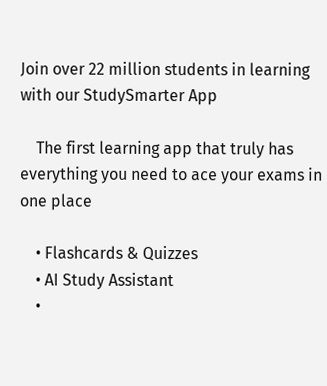Join over 22 million students in learning with our StudySmarter App

    The first learning app that truly has everything you need to ace your exams in one place

    • Flashcards & Quizzes
    • AI Study Assistant
    •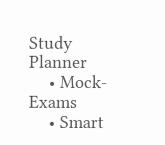Study Planner
    • Mock-Exams
    • Smart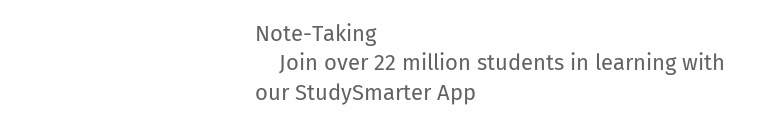Note-Taking
    Join over 22 million students in learning with our StudySmarter App